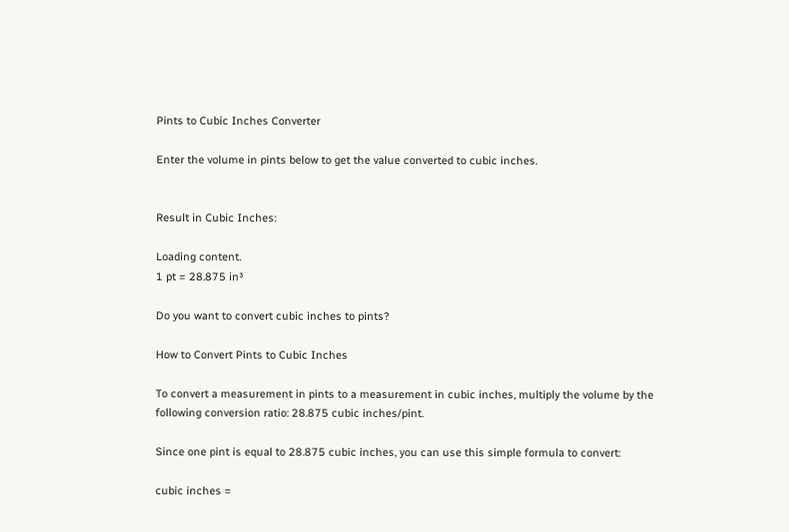Pints to Cubic Inches Converter

Enter the volume in pints below to get the value converted to cubic inches.


Result in Cubic Inches:

Loading content.
1 pt = 28.875 in³

Do you want to convert cubic inches to pints?

How to Convert Pints to Cubic Inches

To convert a measurement in pints to a measurement in cubic inches, multiply the volume by the following conversion ratio: 28.875 cubic inches/pint.

Since one pint is equal to 28.875 cubic inches, you can use this simple formula to convert:

cubic inches =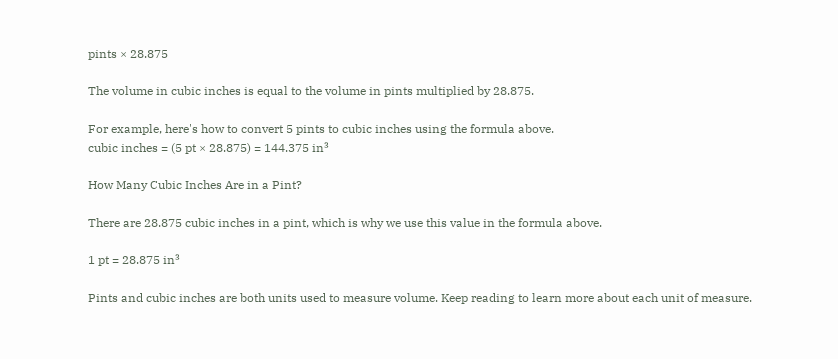pints × 28.875

The volume in cubic inches is equal to the volume in pints multiplied by 28.875.

For example, here's how to convert 5 pints to cubic inches using the formula above.
cubic inches = (5 pt × 28.875) = 144.375 in³

How Many Cubic Inches Are in a Pint?

There are 28.875 cubic inches in a pint, which is why we use this value in the formula above.

1 pt = 28.875 in³

Pints and cubic inches are both units used to measure volume. Keep reading to learn more about each unit of measure.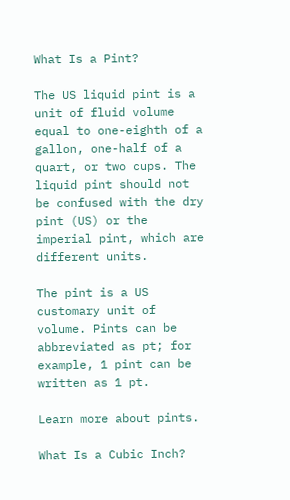What Is a Pint?

The US liquid pint is a unit of fluid volume equal to one-eighth of a gallon, one-half of a quart, or two cups. The liquid pint should not be confused with the dry pint (US) or the imperial pint, which are different units.

The pint is a US customary unit of volume. Pints can be abbreviated as pt; for example, 1 pint can be written as 1 pt.

Learn more about pints.

What Is a Cubic Inch?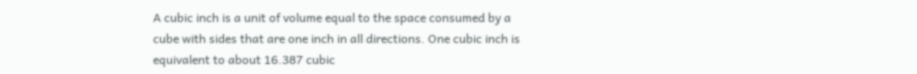A cubic inch is a unit of volume equal to the space consumed by a cube with sides that are one inch in all directions. One cubic inch is equivalent to about 16.387 cubic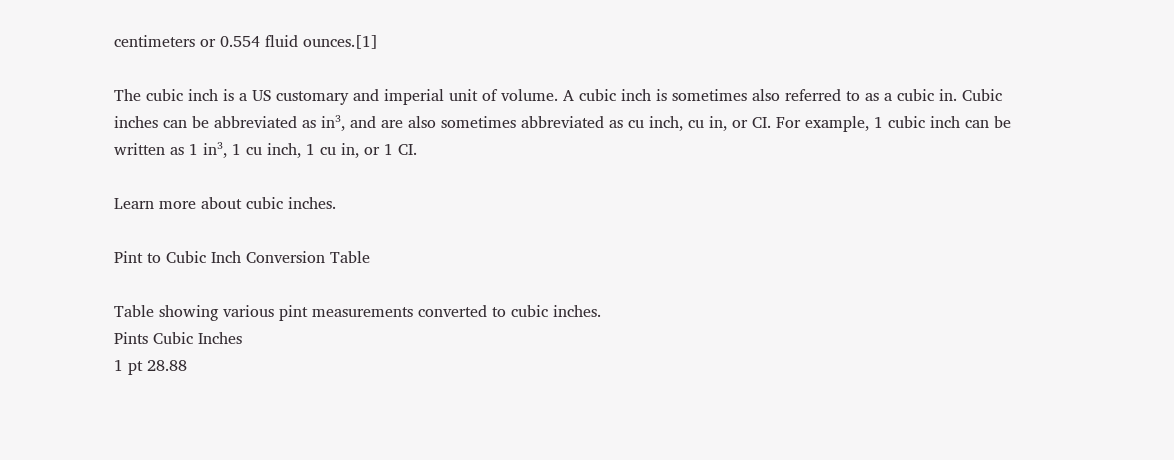centimeters or 0.554 fluid ounces.[1]

The cubic inch is a US customary and imperial unit of volume. A cubic inch is sometimes also referred to as a cubic in. Cubic inches can be abbreviated as in³, and are also sometimes abbreviated as cu inch, cu in, or CI. For example, 1 cubic inch can be written as 1 in³, 1 cu inch, 1 cu in, or 1 CI.

Learn more about cubic inches.

Pint to Cubic Inch Conversion Table

Table showing various pint measurements converted to cubic inches.
Pints Cubic Inches
1 pt 28.88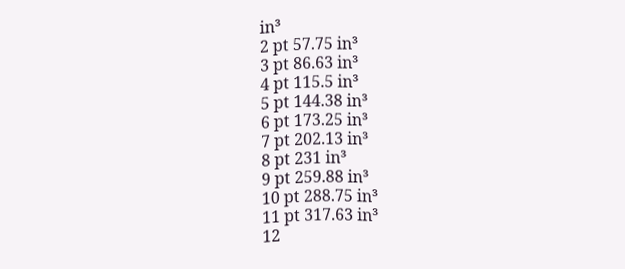in³
2 pt 57.75 in³
3 pt 86.63 in³
4 pt 115.5 in³
5 pt 144.38 in³
6 pt 173.25 in³
7 pt 202.13 in³
8 pt 231 in³
9 pt 259.88 in³
10 pt 288.75 in³
11 pt 317.63 in³
12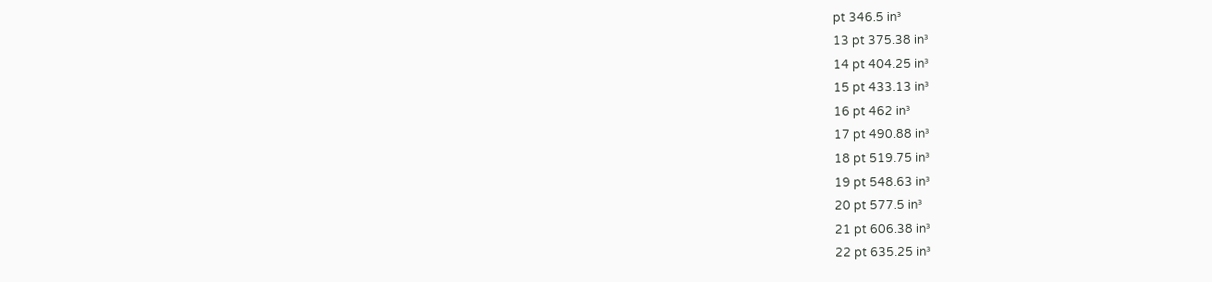pt 346.5 in³
13 pt 375.38 in³
14 pt 404.25 in³
15 pt 433.13 in³
16 pt 462 in³
17 pt 490.88 in³
18 pt 519.75 in³
19 pt 548.63 in³
20 pt 577.5 in³
21 pt 606.38 in³
22 pt 635.25 in³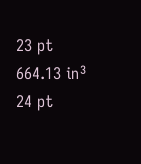23 pt 664.13 in³
24 pt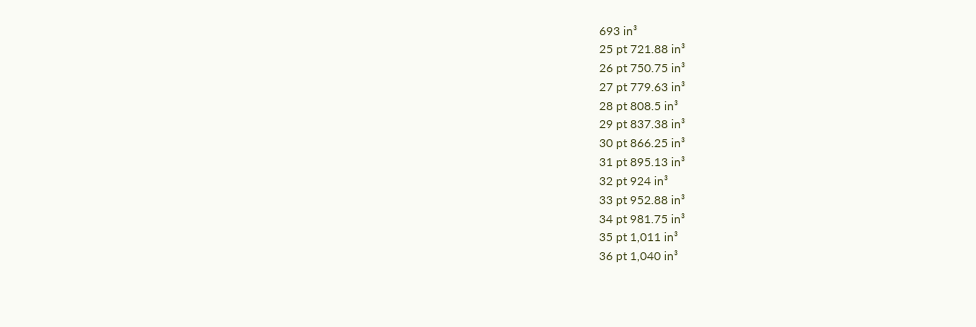693 in³
25 pt 721.88 in³
26 pt 750.75 in³
27 pt 779.63 in³
28 pt 808.5 in³
29 pt 837.38 in³
30 pt 866.25 in³
31 pt 895.13 in³
32 pt 924 in³
33 pt 952.88 in³
34 pt 981.75 in³
35 pt 1,011 in³
36 pt 1,040 in³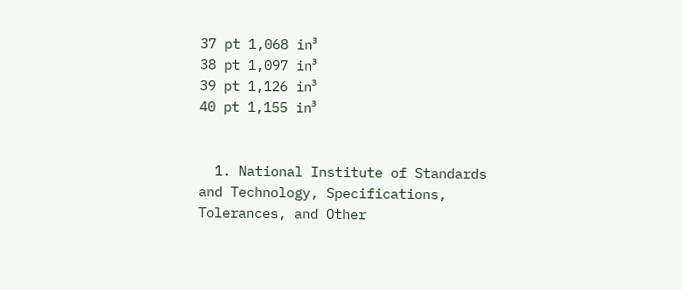37 pt 1,068 in³
38 pt 1,097 in³
39 pt 1,126 in³
40 pt 1,155 in³


  1. National Institute of Standards and Technology, Specifications, Tolerances, and Other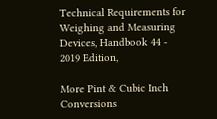Technical Requirements for Weighing and Measuring Devices, Handbook 44 - 2019 Edition,

More Pint & Cubic Inch Conversions